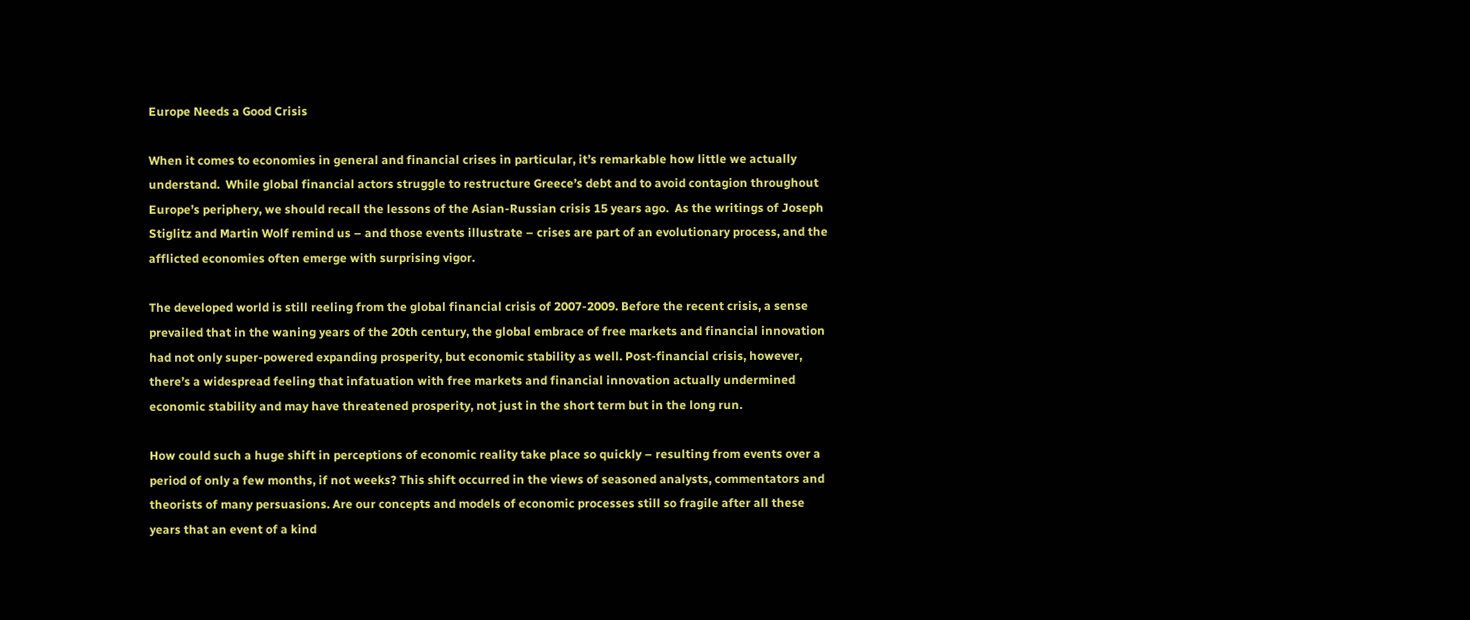Europe Needs a Good Crisis

When it comes to economies in general and financial crises in particular, it’s remarkable how little we actually understand.  While global financial actors struggle to restructure Greece’s debt and to avoid contagion throughout Europe’s periphery, we should recall the lessons of the Asian-Russian crisis 15 years ago.  As the writings of Joseph Stiglitz and Martin Wolf remind us – and those events illustrate – crises are part of an evolutionary process, and the afflicted economies often emerge with surprising vigor.

The developed world is still reeling from the global financial crisis of 2007-2009. Before the recent crisis, a sense prevailed that in the waning years of the 20th century, the global embrace of free markets and financial innovation had not only super-powered expanding prosperity, but economic stability as well. Post-financial crisis, however, there’s a widespread feeling that infatuation with free markets and financial innovation actually undermined economic stability and may have threatened prosperity, not just in the short term but in the long run.

How could such a huge shift in perceptions of economic reality take place so quickly – resulting from events over a period of only a few months, if not weeks? This shift occurred in the views of seasoned analysts, commentators and theorists of many persuasions. Are our concepts and models of economic processes still so fragile after all these years that an event of a kind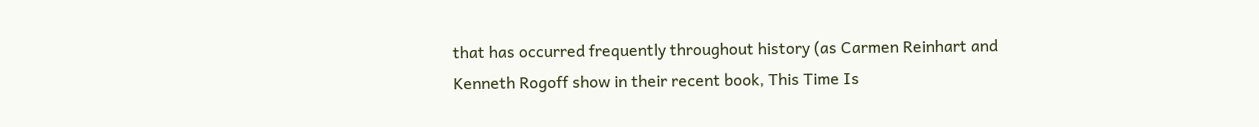that has occurred frequently throughout history (as Carmen Reinhart and Kenneth Rogoff show in their recent book, This Time Is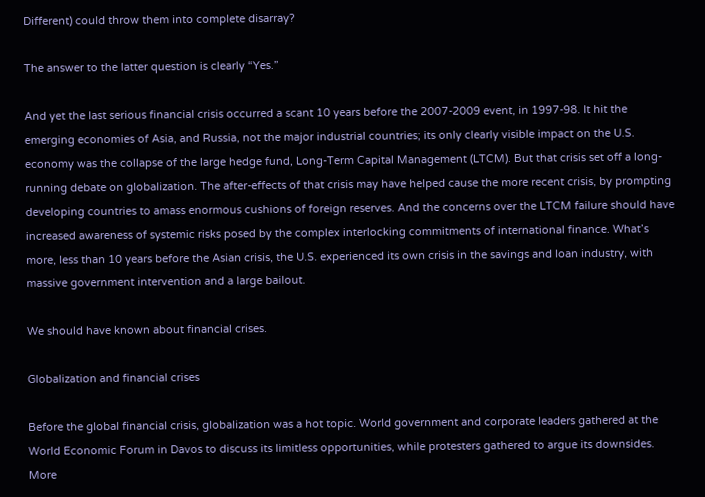Different) could throw them into complete disarray?

The answer to the latter question is clearly “Yes.”

And yet the last serious financial crisis occurred a scant 10 years before the 2007-2009 event, in 1997-98. It hit the emerging economies of Asia, and Russia, not the major industrial countries; its only clearly visible impact on the U.S. economy was the collapse of the large hedge fund, Long-Term Capital Management (LTCM). But that crisis set off a long-running debate on globalization. The after-effects of that crisis may have helped cause the more recent crisis, by prompting developing countries to amass enormous cushions of foreign reserves. And the concerns over the LTCM failure should have increased awareness of systemic risks posed by the complex interlocking commitments of international finance. What’s more, less than 10 years before the Asian crisis, the U.S. experienced its own crisis in the savings and loan industry, with massive government intervention and a large bailout.

We should have known about financial crises.

Globalization and financial crises

Before the global financial crisis, globalization was a hot topic. World government and corporate leaders gathered at the World Economic Forum in Davos to discuss its limitless opportunities, while protesters gathered to argue its downsides. More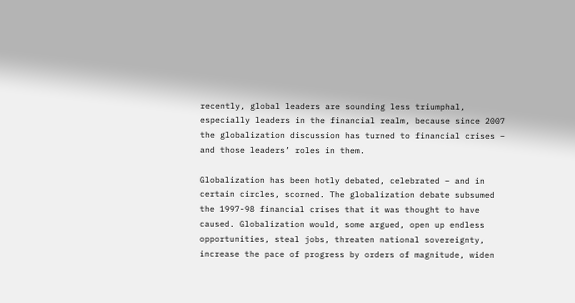recently, global leaders are sounding less triumphal, especially leaders in the financial realm, because since 2007 the globalization discussion has turned to financial crises – and those leaders’ roles in them.

Globalization has been hotly debated, celebrated – and in certain circles, scorned. The globalization debate subsumed the 1997-98 financial crises that it was thought to have caused. Globalization would, some argued, open up endless opportunities, steal jobs, threaten national sovereignty, increase the pace of progress by orders of magnitude, widen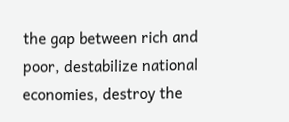the gap between rich and poor, destabilize national economies, destroy the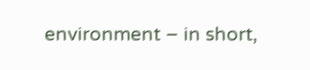environment – in short,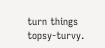turn things topsy-turvy.